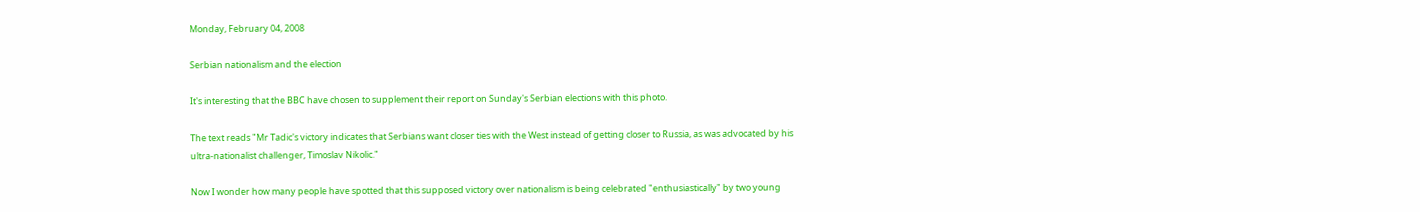Monday, February 04, 2008

Serbian nationalism and the election

It's interesting that the BBC have chosen to supplement their report on Sunday's Serbian elections with this photo.

The text reads "Mr Tadic's victory indicates that Serbians want closer ties with the West instead of getting closer to Russia, as was advocated by his ultra-nationalist challenger, Timoslav Nikolic."

Now I wonder how many people have spotted that this supposed victory over nationalism is being celebrated "enthusiastically" by two young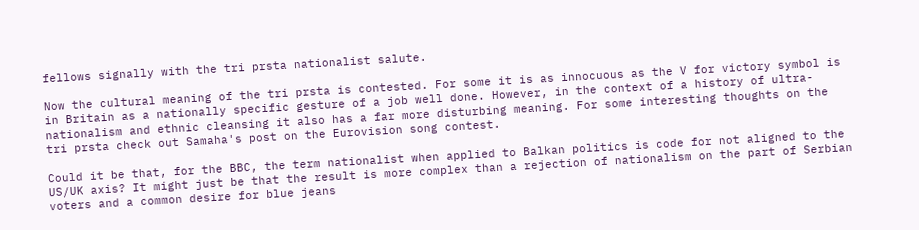fellows signally with the tri prsta nationalist salute.

Now the cultural meaning of the tri prsta is contested. For some it is as innocuous as the V for victory symbol is in Britain as a nationally specific gesture of a job well done. However, in the context of a history of ultra-nationalism and ethnic cleansing it also has a far more disturbing meaning. For some interesting thoughts on the tri prsta check out Samaha's post on the Eurovision song contest.

Could it be that, for the BBC, the term nationalist when applied to Balkan politics is code for not aligned to the US/UK axis? It might just be that the result is more complex than a rejection of nationalism on the part of Serbian voters and a common desire for blue jeans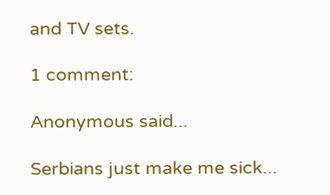and TV sets.

1 comment:

Anonymous said...

Serbians just make me sick...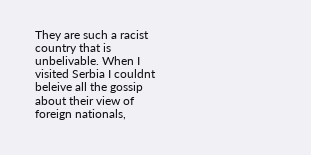They are such a racist country that is unbelivable. When I visited Serbia I couldnt beleive all the gossip about their view of foreign nationals,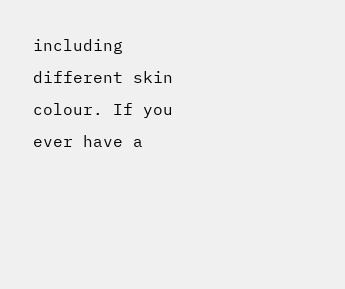including different skin colour. If you ever have a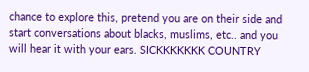chance to explore this, pretend you are on their side and start conversations about blacks, muslims, etc.. and you will hear it with your ears. SICKKKKKKK COUNTRY